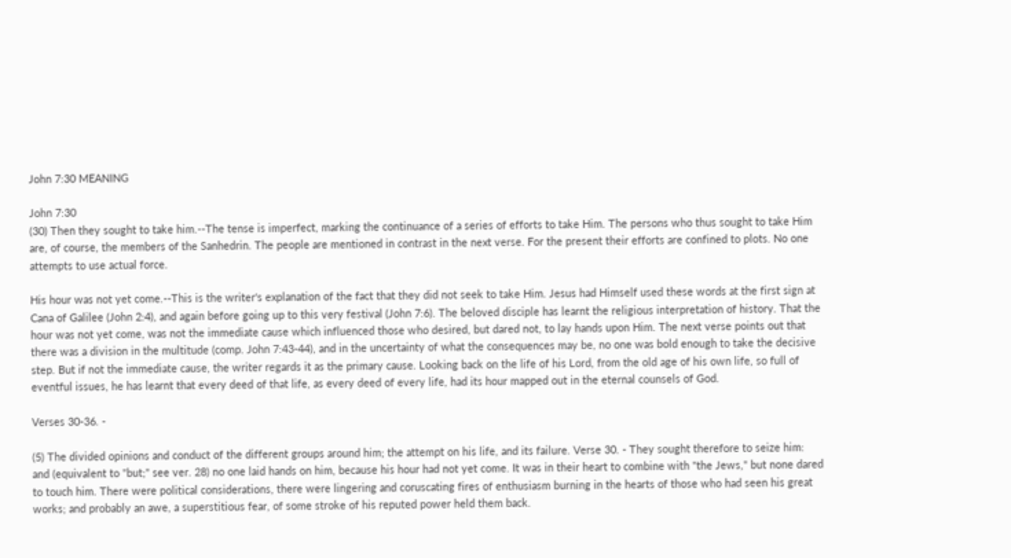John 7:30 MEANING

John 7:30
(30) Then they sought to take him.--The tense is imperfect, marking the continuance of a series of efforts to take Him. The persons who thus sought to take Him are, of course, the members of the Sanhedrin. The people are mentioned in contrast in the next verse. For the present their efforts are confined to plots. No one attempts to use actual force.

His hour was not yet come.--This is the writer's explanation of the fact that they did not seek to take Him. Jesus had Himself used these words at the first sign at Cana of Galilee (John 2:4), and again before going up to this very festival (John 7:6). The beloved disciple has learnt the religious interpretation of history. That the hour was not yet come, was not the immediate cause which influenced those who desired, but dared not, to lay hands upon Him. The next verse points out that there was a division in the multitude (comp. John 7:43-44), and in the uncertainty of what the consequences may be, no one was bold enough to take the decisive step. But if not the immediate cause, the writer regards it as the primary cause. Looking back on the life of his Lord, from the old age of his own life, so full of eventful issues, he has learnt that every deed of that life, as every deed of every life, had its hour mapped out in the eternal counsels of God.

Verses 30-36. -

(5) The divided opinions and conduct of the different groups around him; the attempt on his life, and its failure. Verse 30. - They sought therefore to seize him: and (equivalent to "but;" see ver. 28) no one laid hands on him, because his hour had not yet come. It was in their heart to combine with "the Jews," but none dared to touch him. There were political considerations, there were lingering and coruscating fires of enthusiasm burning in the hearts of those who had seen his great works; and probably an awe, a superstitious fear, of some stroke of his reputed power held them back.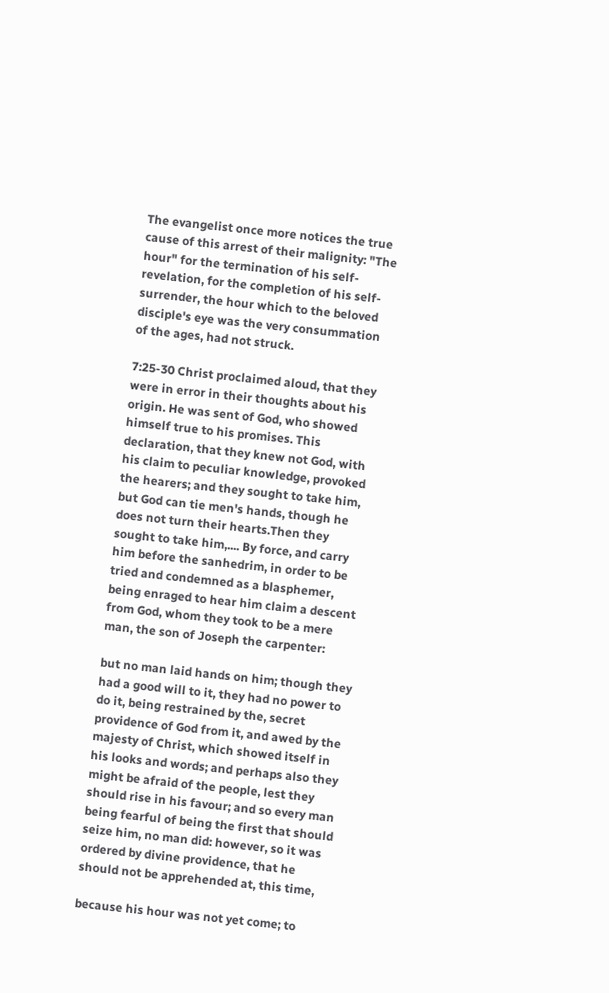The evangelist once more notices the true cause of this arrest of their malignity: "The hour" for the termination of his self-revelation, for the completion of his self-surrender, the hour which to the beloved disciple's eye was the very consummation of the ages, had not struck.

7:25-30 Christ proclaimed aloud, that they were in error in their thoughts about his origin. He was sent of God, who showed himself true to his promises. This declaration, that they knew not God, with his claim to peculiar knowledge, provoked the hearers; and they sought to take him, but God can tie men's hands, though he does not turn their hearts.Then they sought to take him,.... By force, and carry him before the sanhedrim, in order to be tried and condemned as a blasphemer, being enraged to hear him claim a descent from God, whom they took to be a mere man, the son of Joseph the carpenter:

but no man laid hands on him; though they had a good will to it, they had no power to do it, being restrained by the, secret providence of God from it, and awed by the majesty of Christ, which showed itself in his looks and words; and perhaps also they might be afraid of the people, lest they should rise in his favour; and so every man being fearful of being the first that should seize him, no man did: however, so it was ordered by divine providence, that he should not be apprehended at, this time,

because his hour was not yet come; to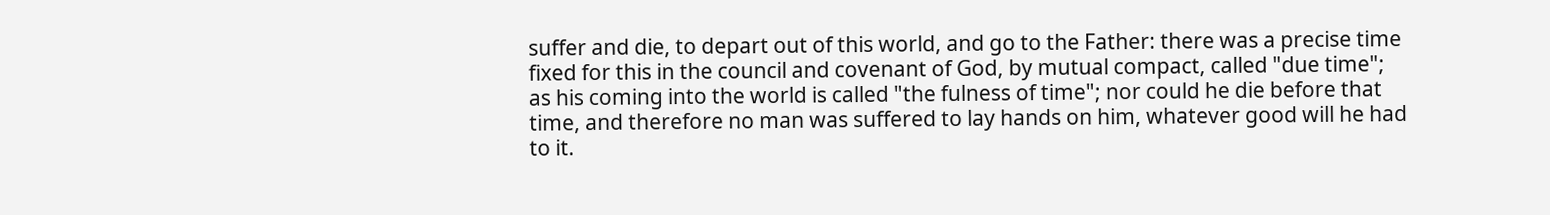suffer and die, to depart out of this world, and go to the Father: there was a precise time fixed for this in the council and covenant of God, by mutual compact, called "due time"; as his coming into the world is called "the fulness of time"; nor could he die before that time, and therefore no man was suffered to lay hands on him, whatever good will he had to it.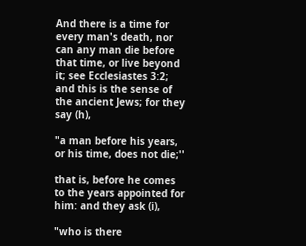And there is a time for every man's death, nor can any man die before that time, or live beyond it; see Ecclesiastes 3:2; and this is the sense of the ancient Jews; for they say (h),

"a man before his years, or his time, does not die;''

that is, before he comes to the years appointed for him: and they ask (i),

"who is there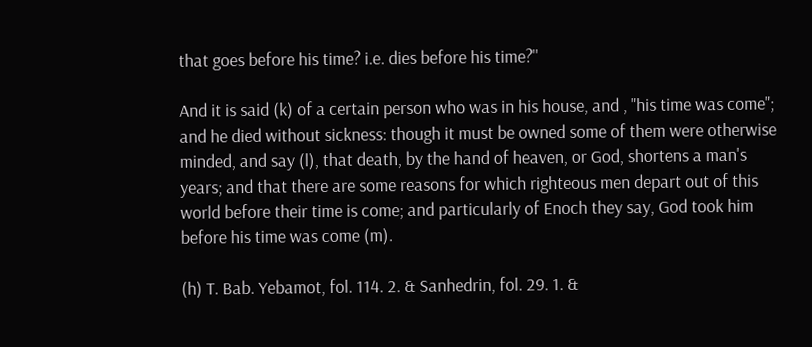that goes before his time? i.e. dies before his time?''

And it is said (k) of a certain person who was in his house, and , "his time was come"; and he died without sickness: though it must be owned some of them were otherwise minded, and say (l), that death, by the hand of heaven, or God, shortens a man's years; and that there are some reasons for which righteous men depart out of this world before their time is come; and particularly of Enoch they say, God took him before his time was come (m).

(h) T. Bab. Yebamot, fol. 114. 2. & Sanhedrin, fol. 29. 1. &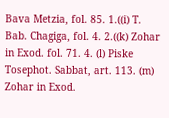Bava Metzia, fol. 85. 1.((i) T. Bab. Chagiga, fol. 4. 2.((k) Zohar in Exod. fol. 71. 4. (l) Piske Tosephot. Sabbat, art. 113. (m) Zohar in Exod.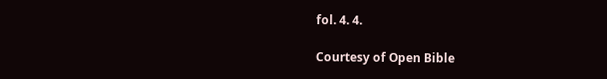fol. 4. 4.

Courtesy of Open Bible